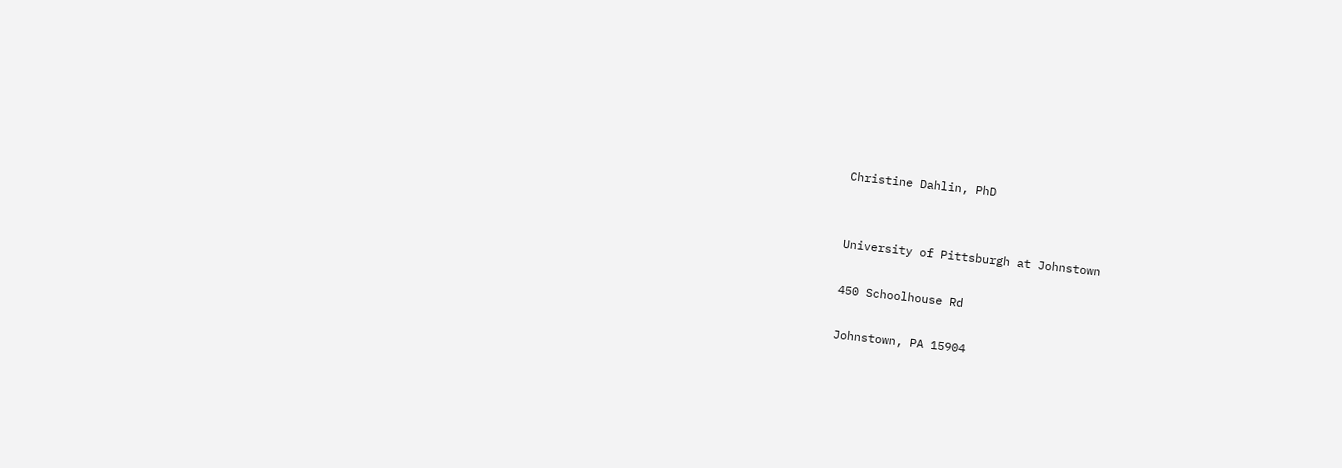Christine Dahlin, PhD


University of Pittsburgh at Johnstown

450 Schoolhouse Rd

Johnstown, PA 15904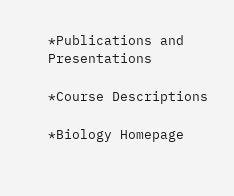*Publications and Presentations

*Course Descriptions

*Biology Homepage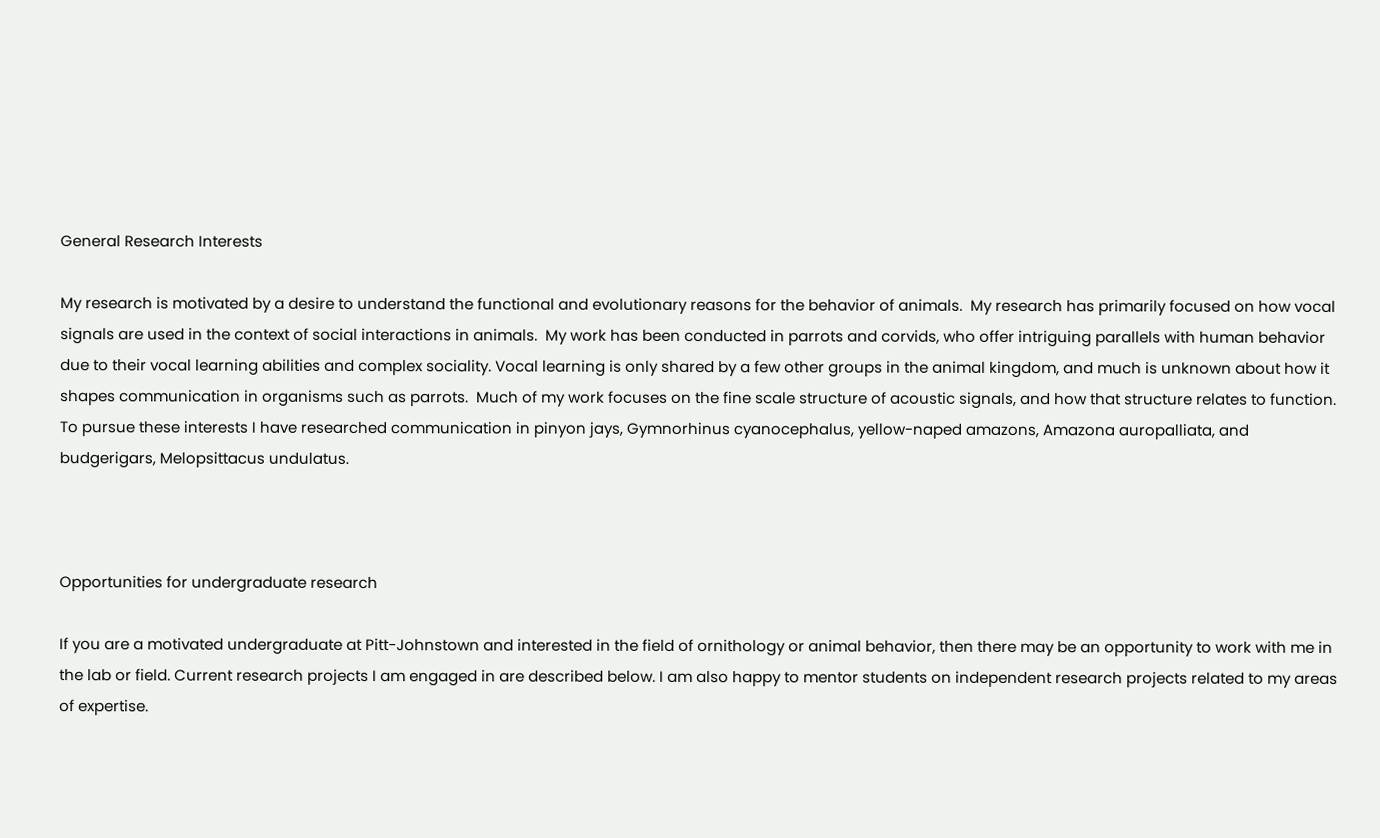General Research Interests

My research is motivated by a desire to understand the functional and evolutionary reasons for the behavior of animals.  My research has primarily focused on how vocal signals are used in the context of social interactions in animals.  My work has been conducted in parrots and corvids, who offer intriguing parallels with human behavior due to their vocal learning abilities and complex sociality. Vocal learning is only shared by a few other groups in the animal kingdom, and much is unknown about how it shapes communication in organisms such as parrots.  Much of my work focuses on the fine scale structure of acoustic signals, and how that structure relates to function.  To pursue these interests I have researched communication in pinyon jays, Gymnorhinus cyanocephalus, yellow-naped amazons, Amazona auropalliata, and budgerigars, Melopsittacus undulatus.



Opportunities for undergraduate research

If you are a motivated undergraduate at Pitt-Johnstown and interested in the field of ornithology or animal behavior, then there may be an opportunity to work with me in the lab or field. Current research projects I am engaged in are described below. I am also happy to mentor students on independent research projects related to my areas of expertise.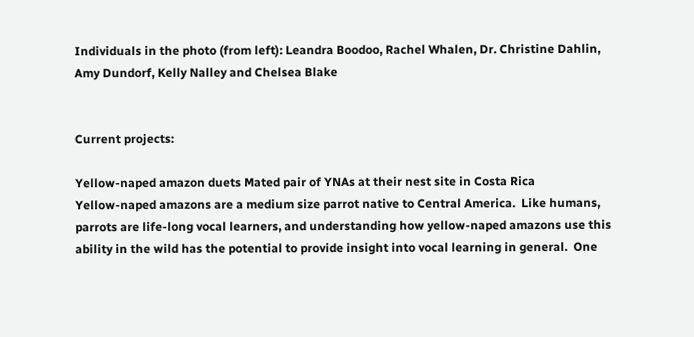Individuals in the photo (from left): Leandra Boodoo, Rachel Whalen, Dr. Christine Dahlin, Amy Dundorf, Kelly Nalley and Chelsea Blake


Current projects:

Yellow-naped amazon duets Mated pair of YNAs at their nest site in Costa Rica
Yellow-naped amazons are a medium size parrot native to Central America.  Like humans, parrots are life-long vocal learners, and understanding how yellow-naped amazons use this ability in the wild has the potential to provide insight into vocal learning in general.  One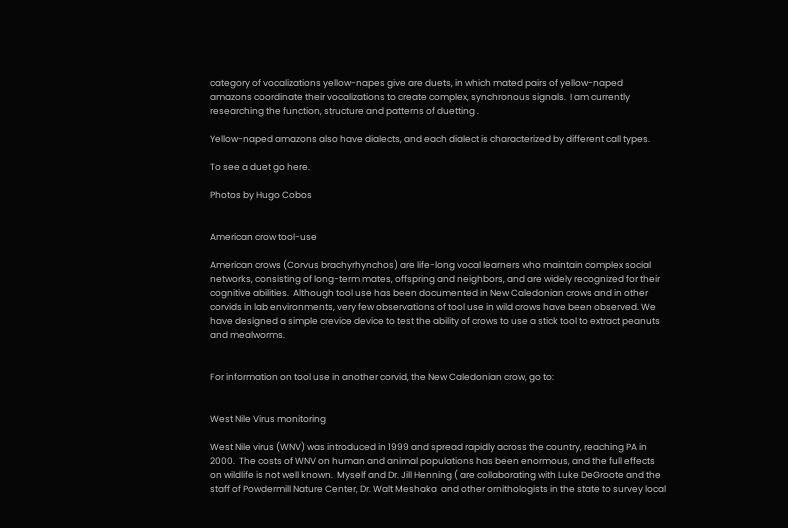category of vocalizations yellow-napes give are duets, in which mated pairs of yellow-naped amazons coordinate their vocalizations to create complex, synchronous signals.  I am currently researching the function, structure and patterns of duetting .

Yellow-naped amazons also have dialects, and each dialect is characterized by different call types.

To see a duet go here.

Photos by Hugo Cobos


American crow tool-use

American crows (Corvus brachyrhynchos) are life-long vocal learners who maintain complex social networks, consisting of long-term mates, offspring and neighbors, and are widely recognized for their cognitive abilities.  Although tool use has been documented in New Caledonian crows and in other corvids in lab environments, very few observations of tool use in wild crows have been observed. We have designed a simple crevice device to test the ability of crows to use a stick tool to extract peanuts and mealworms.


For information on tool use in another corvid, the New Caledonian crow, go to:


West Nile Virus monitoring

West Nile virus (WNV) was introduced in 1999 and spread rapidly across the country, reaching PA in 2000.  The costs of WNV on human and animal populations has been enormous, and the full effects on wildlife is not well known.  Myself and Dr. Jill Henning ( are collaborating with Luke DeGroote and the staff of Powdermill Nature Center, Dr. Walt Meshaka  and other ornithologists in the state to survey local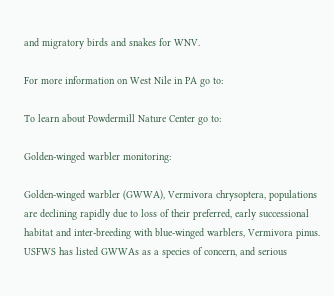and migratory birds and snakes for WNV.

For more information on West Nile in PA go to:

To learn about Powdermill Nature Center go to:

Golden-winged warbler monitoring:

Golden-winged warbler (GWWA), Vermivora chrysoptera, populations are declining rapidly due to loss of their preferred, early successional habitat and inter-breeding with blue-winged warblers, Vermivora pinus.  USFWS has listed GWWAs as a species of concern, and serious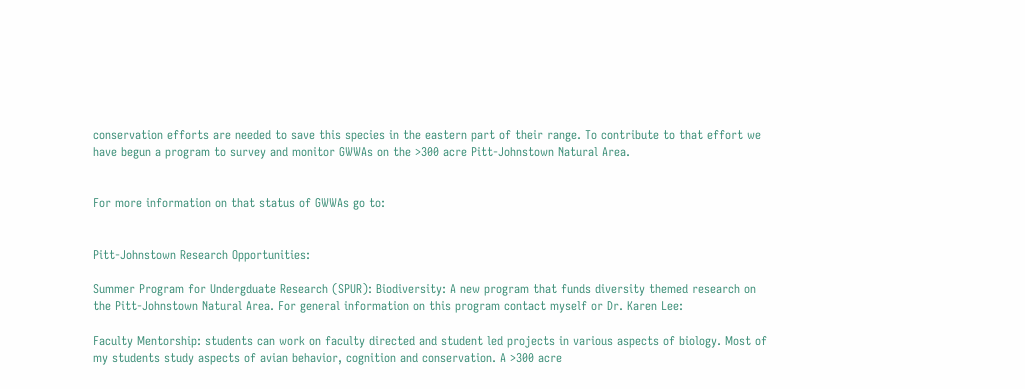conservation efforts are needed to save this species in the eastern part of their range. To contribute to that effort we have begun a program to survey and monitor GWWAs on the >300 acre Pitt-Johnstown Natural Area.


For more information on that status of GWWAs go to:


Pitt-Johnstown Research Opportunities:

Summer Program for Undergduate Research (SPUR): Biodiversity: A new program that funds diversity themed research on the Pitt-Johnstown Natural Area. For general information on this program contact myself or Dr. Karen Lee:

Faculty Mentorship: students can work on faculty directed and student led projects in various aspects of biology. Most of my students study aspects of avian behavior, cognition and conservation. A >300 acre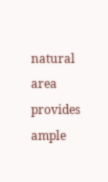natural area provides ample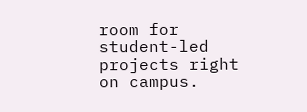room for student-led projects right on campus.